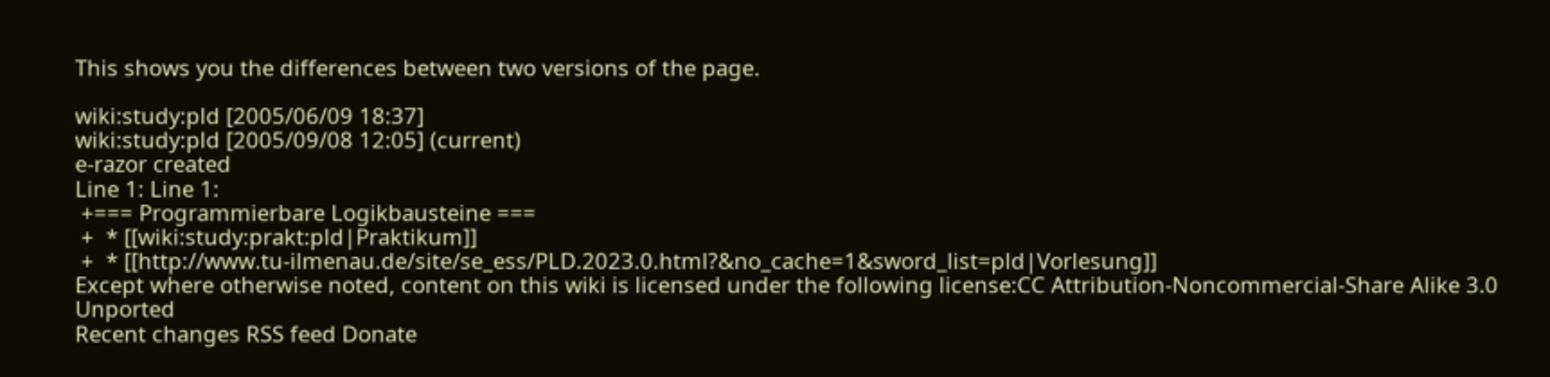This shows you the differences between two versions of the page.

wiki:study:pld [2005/06/09 18:37]
wiki:study:pld [2005/09/08 12:05] (current)
e-razor created
Line 1: Line 1:
 +=== Programmierbare Logikbausteine ===
 +  * [[wiki:study:prakt:pld|Praktikum]]
 +  * [[http://www.tu-ilmenau.de/site/se_ess/PLD.2023.0.html?&no_cache=1&sword_list=pld|Vorlesung]]
Except where otherwise noted, content on this wiki is licensed under the following license:CC Attribution-Noncommercial-Share Alike 3.0 Unported
Recent changes RSS feed Donate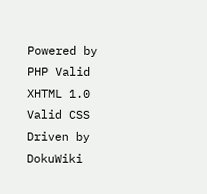Powered by PHP Valid XHTML 1.0 Valid CSS Driven by DokuWiki